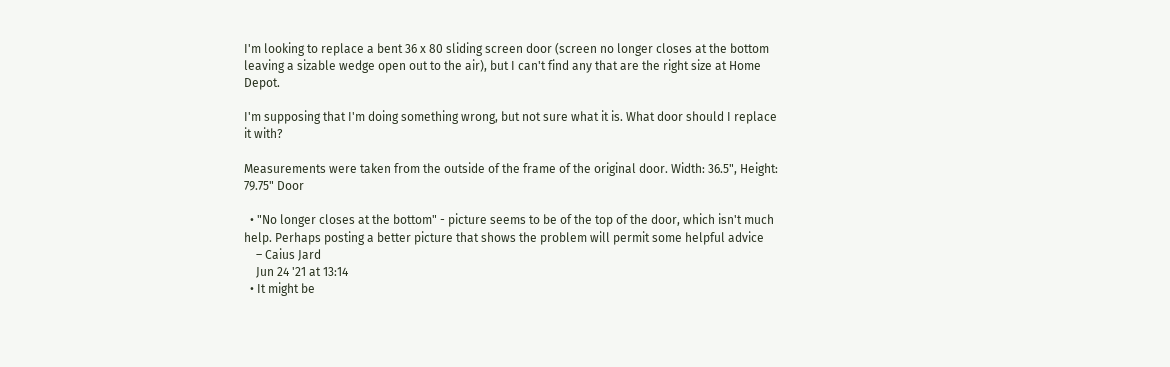I'm looking to replace a bent 36 x 80 sliding screen door (screen no longer closes at the bottom leaving a sizable wedge open out to the air), but I can't find any that are the right size at Home Depot.

I'm supposing that I'm doing something wrong, but not sure what it is. What door should I replace it with?

Measurements were taken from the outside of the frame of the original door. Width: 36.5", Height: 79.75" Door

  • "No longer closes at the bottom" - picture seems to be of the top of the door, which isn't much help. Perhaps posting a better picture that shows the problem will permit some helpful advice
    – Caius Jard
    Jun 24 '21 at 13:14
  • It might be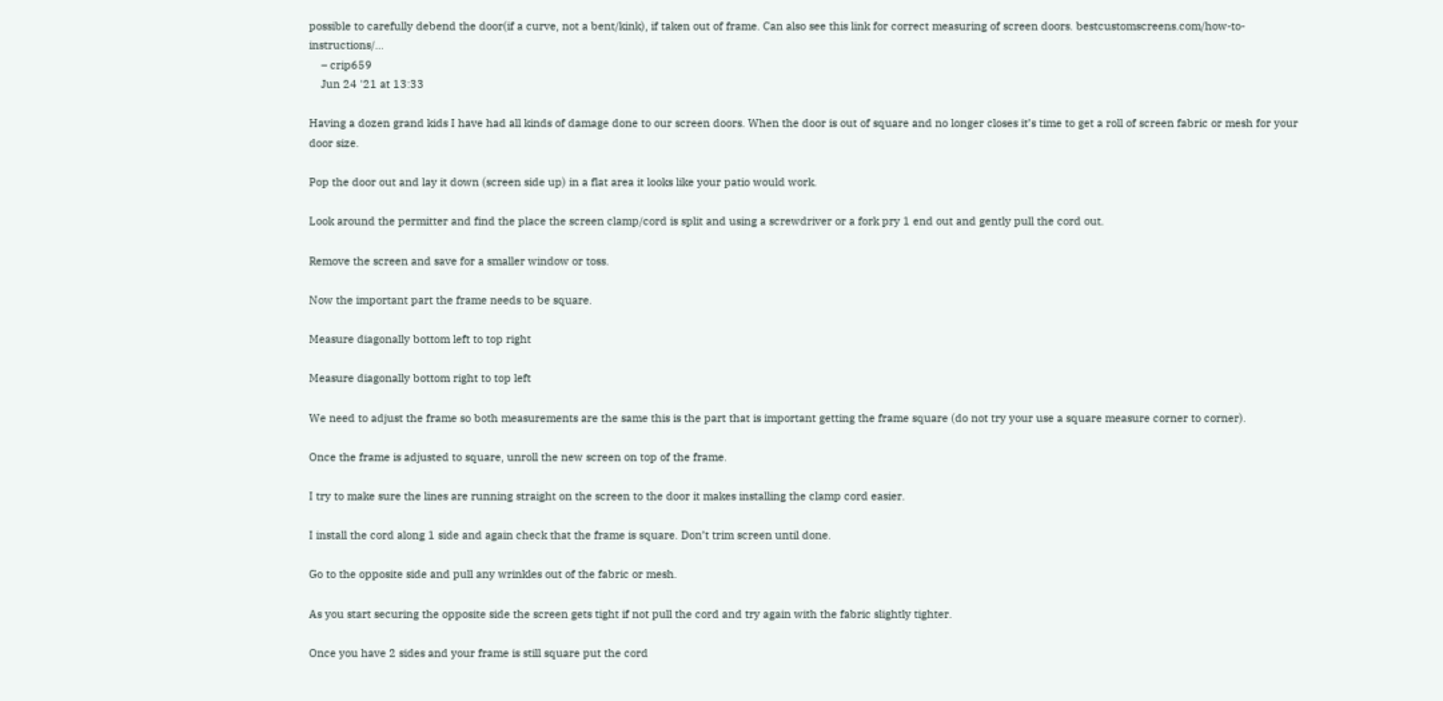possible to carefully debend the door(if a curve, not a bent/kink), if taken out of frame. Can also see this link for correct measuring of screen doors. bestcustomscreens.com/how-to-instructions/…
    – crip659
    Jun 24 '21 at 13:33

Having a dozen grand kids I have had all kinds of damage done to our screen doors. When the door is out of square and no longer closes it’s time to get a roll of screen fabric or mesh for your door size.

Pop the door out and lay it down (screen side up) in a flat area it looks like your patio would work.

Look around the permitter and find the place the screen clamp/cord is split and using a screwdriver or a fork pry 1 end out and gently pull the cord out.

Remove the screen and save for a smaller window or toss.

Now the important part the frame needs to be square.

Measure diagonally bottom left to top right

Measure diagonally bottom right to top left

We need to adjust the frame so both measurements are the same this is the part that is important getting the frame square (do not try your use a square measure corner to corner).

Once the frame is adjusted to square, unroll the new screen on top of the frame.

I try to make sure the lines are running straight on the screen to the door it makes installing the clamp cord easier.

I install the cord along 1 side and again check that the frame is square. Don’t trim screen until done.

Go to the opposite side and pull any wrinkles out of the fabric or mesh.

As you start securing the opposite side the screen gets tight if not pull the cord and try again with the fabric slightly tighter.

Once you have 2 sides and your frame is still square put the cord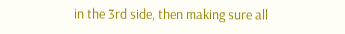in the 3rd side, then making sure all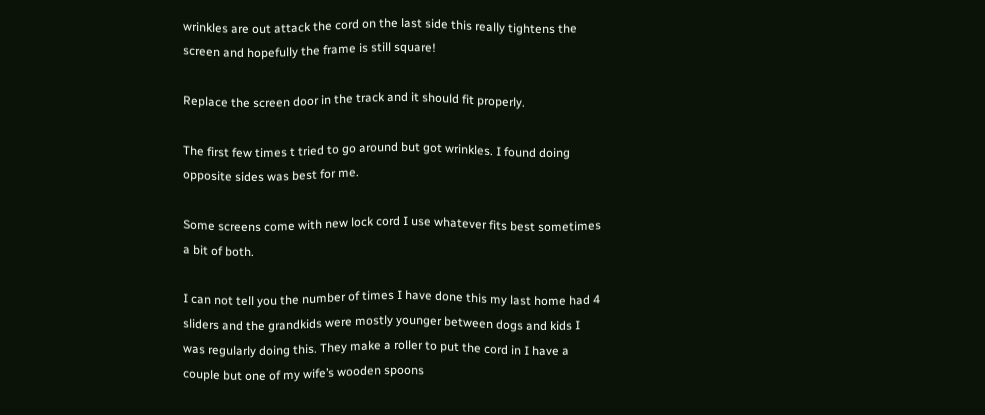wrinkles are out attack the cord on the last side this really tightens the screen and hopefully the frame is still square!

Replace the screen door in the track and it should fit properly.

The first few times t tried to go around but got wrinkles. I found doing opposite sides was best for me.

Some screens come with new lock cord I use whatever fits best sometimes a bit of both.

I can not tell you the number of times I have done this my last home had 4 sliders and the grandkids were mostly younger between dogs and kids I was regularly doing this. They make a roller to put the cord in I have a couple but one of my wife’s wooden spoons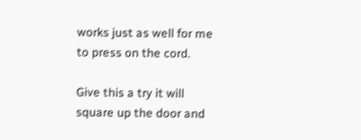works just as well for me to press on the cord.

Give this a try it will square up the door and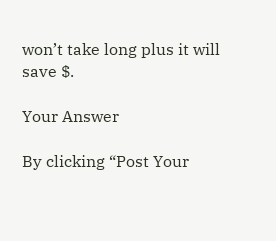won’t take long plus it will save $.

Your Answer

By clicking “Post Your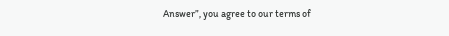Answer”, you agree to our terms of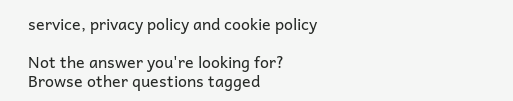service, privacy policy and cookie policy

Not the answer you're looking for? Browse other questions tagged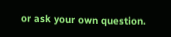or ask your own question.